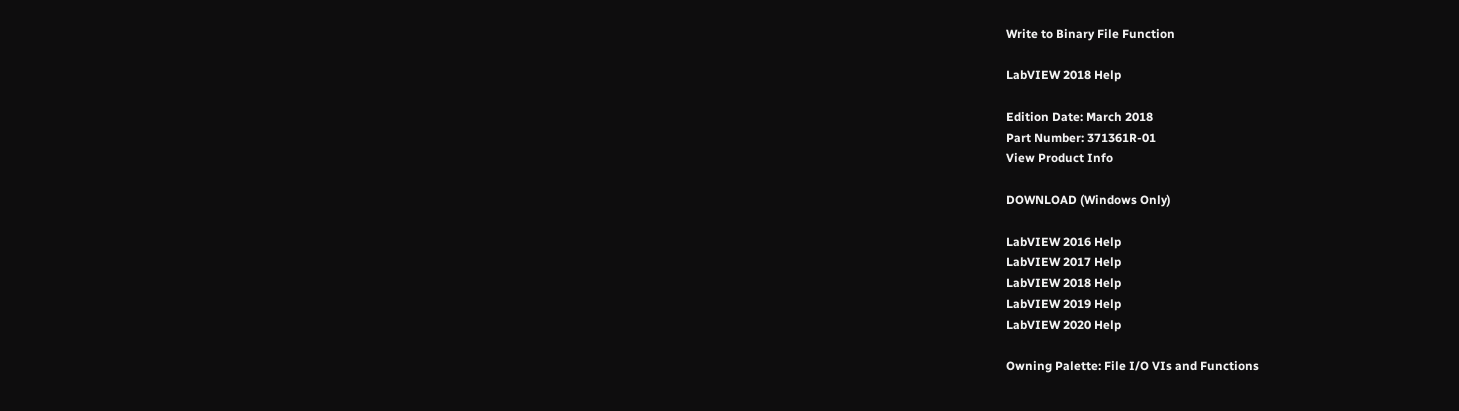Write to Binary File Function

LabVIEW 2018 Help

Edition Date: March 2018
Part Number: 371361R-01
View Product Info

DOWNLOAD (Windows Only)

LabVIEW 2016 Help
LabVIEW 2017 Help
LabVIEW 2018 Help
LabVIEW 2019 Help
LabVIEW 2020 Help

Owning Palette: File I/O VIs and Functions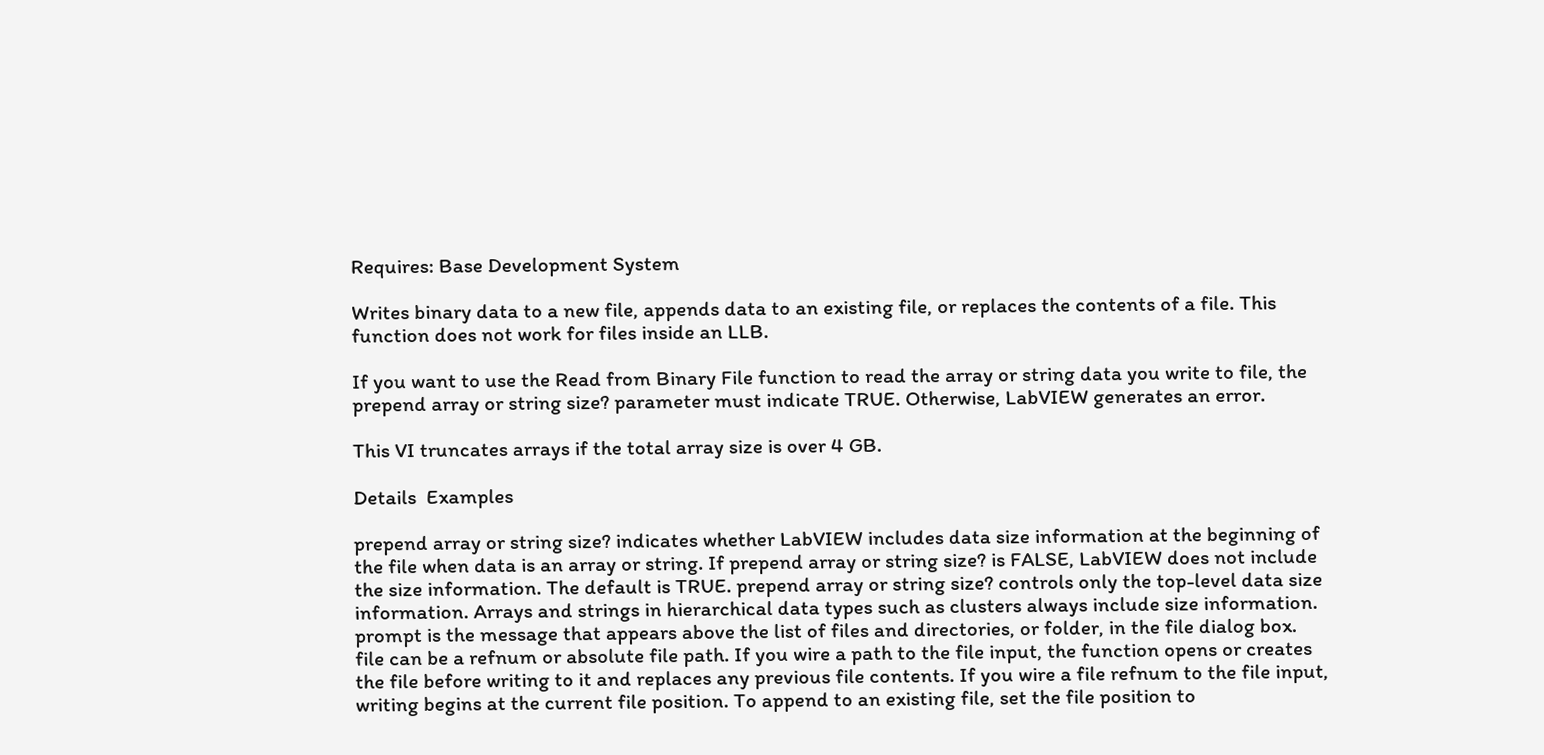Requires: Base Development System

Writes binary data to a new file, appends data to an existing file, or replaces the contents of a file. This function does not work for files inside an LLB.

If you want to use the Read from Binary File function to read the array or string data you write to file, the prepend array or string size? parameter must indicate TRUE. Otherwise, LabVIEW generates an error.

This VI truncates arrays if the total array size is over 4 GB.

Details  Examples

prepend array or string size? indicates whether LabVIEW includes data size information at the beginning of the file when data is an array or string. If prepend array or string size? is FALSE, LabVIEW does not include the size information. The default is TRUE. prepend array or string size? controls only the top-level data size information. Arrays and strings in hierarchical data types such as clusters always include size information.
prompt is the message that appears above the list of files and directories, or folder, in the file dialog box.
file can be a refnum or absolute file path. If you wire a path to the file input, the function opens or creates the file before writing to it and replaces any previous file contents. If you wire a file refnum to the file input, writing begins at the current file position. To append to an existing file, set the file position to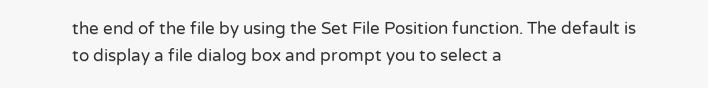the end of the file by using the Set File Position function. The default is to display a file dialog box and prompt you to select a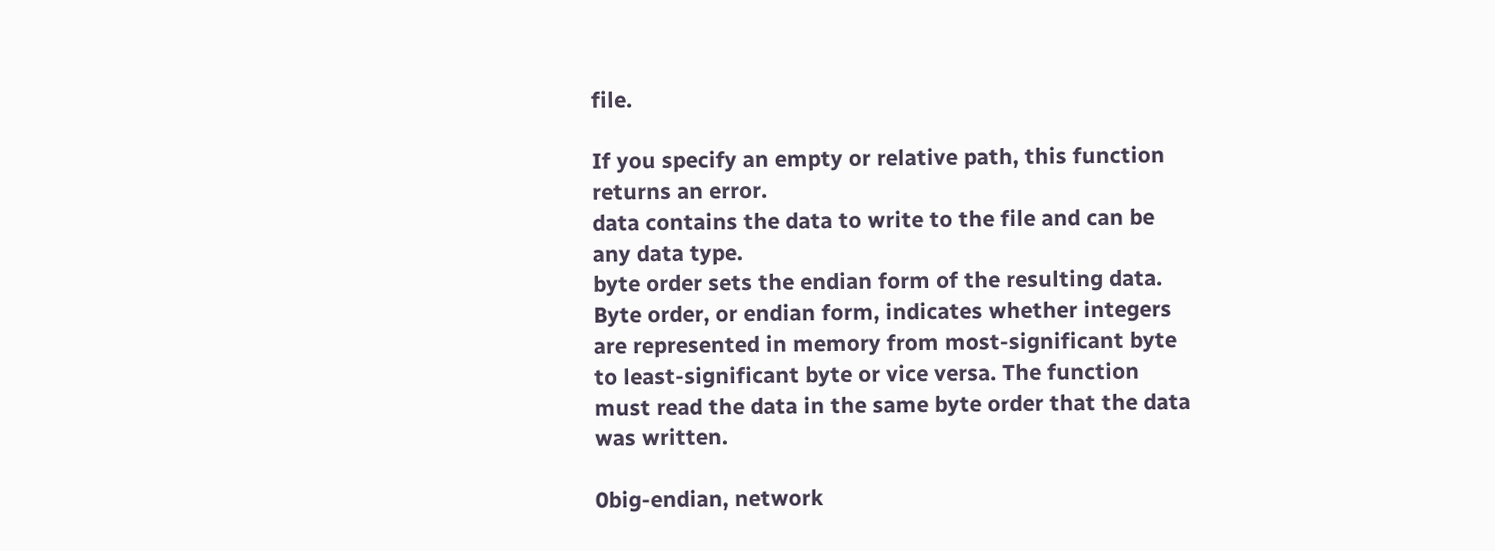file.

If you specify an empty or relative path, this function returns an error.
data contains the data to write to the file and can be any data type.
byte order sets the endian form of the resulting data. Byte order, or endian form, indicates whether integers are represented in memory from most-significant byte to least-significant byte or vice versa. The function must read the data in the same byte order that the data was written.

0big-endian, network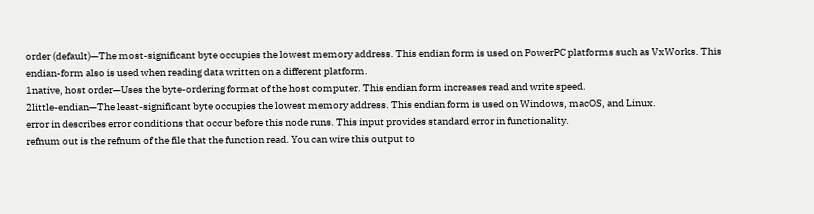order (default)—The most-significant byte occupies the lowest memory address. This endian form is used on PowerPC platforms such as VxWorks. This endian-form also is used when reading data written on a different platform.
1native, host order—Uses the byte-ordering format of the host computer. This endian form increases read and write speed.
2little-endian—The least-significant byte occupies the lowest memory address. This endian form is used on Windows, macOS, and Linux.
error in describes error conditions that occur before this node runs. This input provides standard error in functionality.
refnum out is the refnum of the file that the function read. You can wire this output to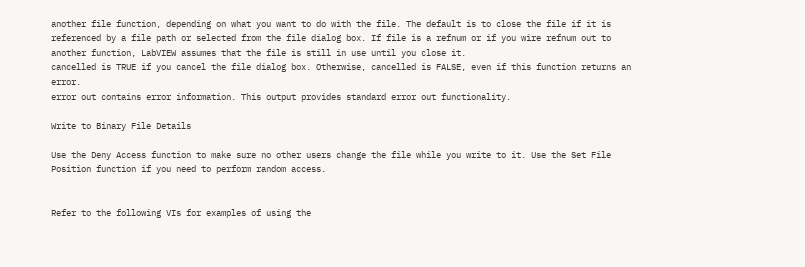another file function, depending on what you want to do with the file. The default is to close the file if it is referenced by a file path or selected from the file dialog box. If file is a refnum or if you wire refnum out to another function, LabVIEW assumes that the file is still in use until you close it.
cancelled is TRUE if you cancel the file dialog box. Otherwise, cancelled is FALSE, even if this function returns an error.
error out contains error information. This output provides standard error out functionality.

Write to Binary File Details

Use the Deny Access function to make sure no other users change the file while you write to it. Use the Set File Position function if you need to perform random access.


Refer to the following VIs for examples of using the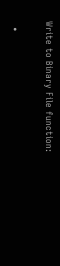Write to Binary File function:

  •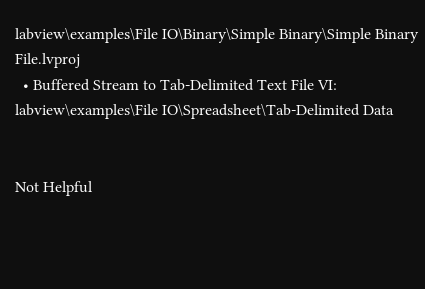labview\examples\File IO\Binary\Simple Binary\Simple Binary File.lvproj
  • Buffered Stream to Tab-Delimited Text File VI: labview\examples\File IO\Spreadsheet\Tab-Delimited Data


Not Helpful